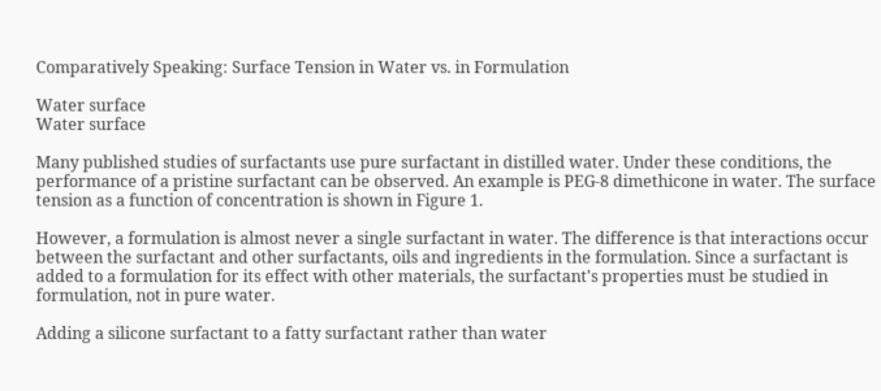Comparatively Speaking: Surface Tension in Water vs. in Formulation

Water surface
Water surface

Many published studies of surfactants use pure surfactant in distilled water. Under these conditions, the performance of a pristine surfactant can be observed. An example is PEG-8 dimethicone in water. The surface tension as a function of concentration is shown in Figure 1.

However, a formulation is almost never a single surfactant in water. The difference is that interactions occur between the surfactant and other surfactants, oils and ingredients in the formulation. Since a surfactant is added to a formulation for its effect with other materials, the surfactant's properties must be studied in formulation, not in pure water.

Adding a silicone surfactant to a fatty surfactant rather than water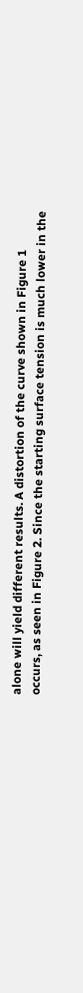alone will yield different results. A distortion of the curve shown in Figure 1 occurs, as seen in Figure 2. Since the starting surface tension is much lower in the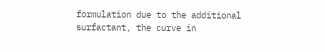formulation due to the additional surfactant, the curve in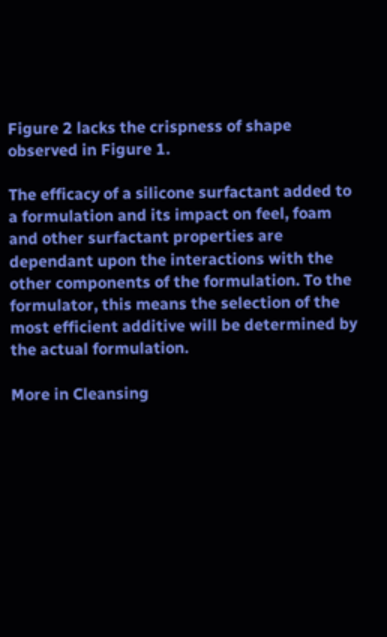Figure 2 lacks the crispness of shape observed in Figure 1.

The efficacy of a silicone surfactant added to a formulation and its impact on feel, foam and other surfactant properties are dependant upon the interactions with the other components of the formulation. To the formulator, this means the selection of the most efficient additive will be determined by the actual formulation.

More in Cleansing